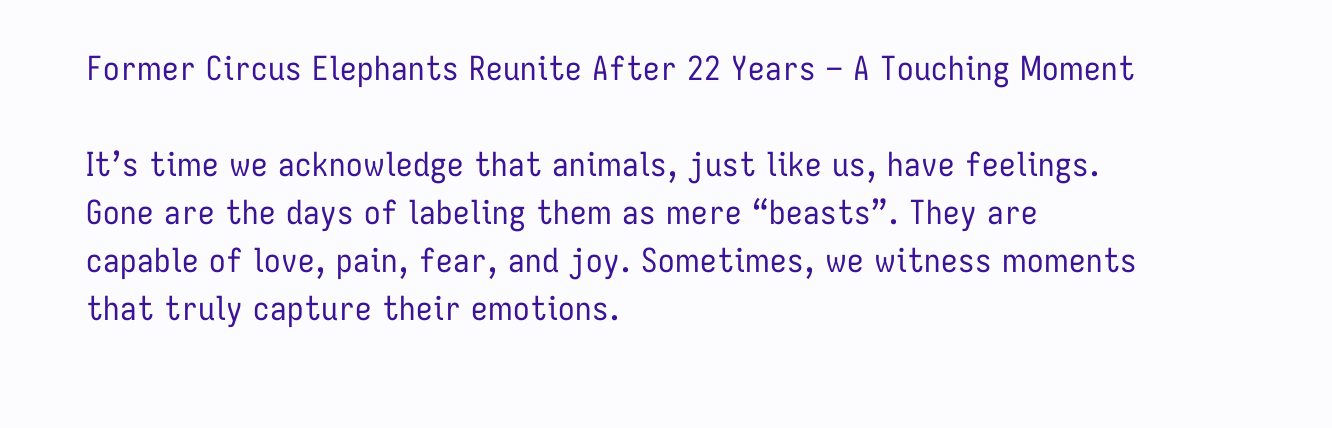Former Circus Elephants Reunite After 22 Years – A Touching Moment

It’s time we acknowledge that animals, just like us, have feelings. Gone are the days of labeling them as mere “beasts”. They are capable of love, pain, fear, and joy. Sometimes, we witness moments that truly capture their emotions.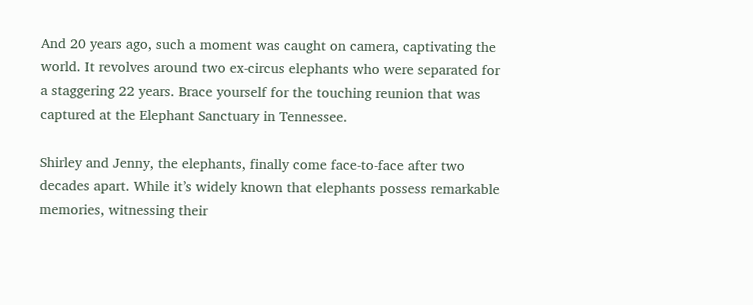And 20 years ago, such a moment was caught on camera, captivating the world. It revolves around two ex-circus elephants who were separated for a staggering 22 years. Brace yourself for the touching reunion that was captured at the Elephant Sanctuary in Tennessee.

Shirley and Jenny, the elephants, finally come face-to-face after two decades apart. While it’s widely known that elephants possess remarkable memories, witnessing their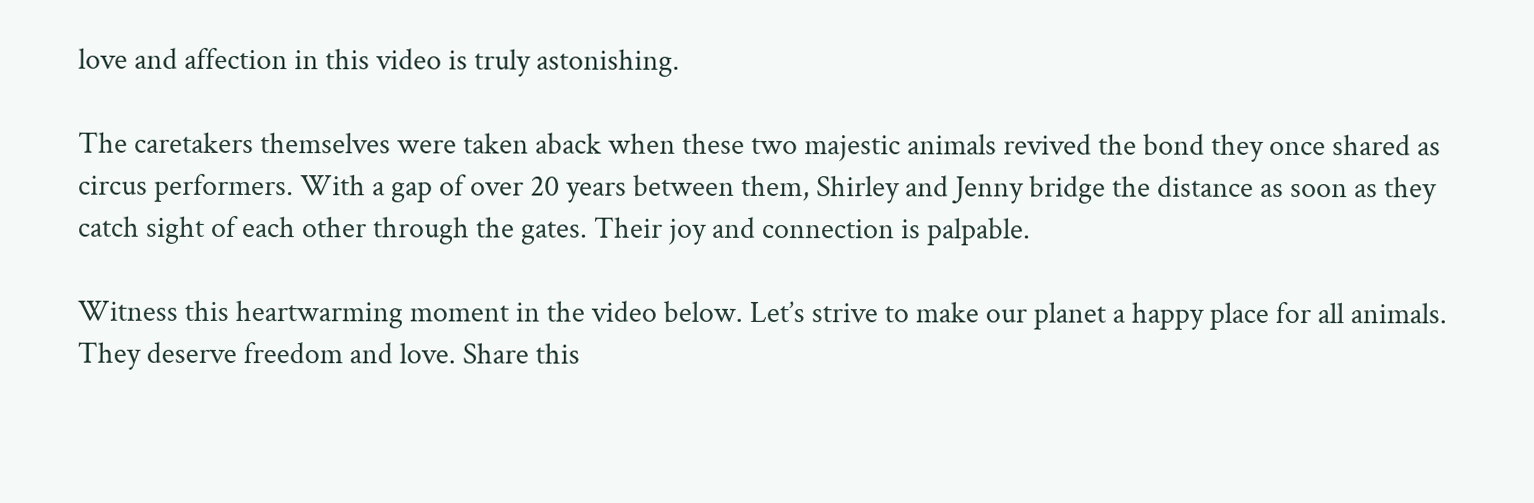love and affection in this video is truly astonishing.

The caretakers themselves were taken aback when these two majestic animals revived the bond they once shared as circus performers. With a gap of over 20 years between them, Shirley and Jenny bridge the distance as soon as they catch sight of each other through the gates. Their joy and connection is palpable.

Witness this heartwarming moment in the video below. Let’s strive to make our planet a happy place for all animals. They deserve freedom and love. Share this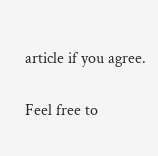article if you agree.

Feel free to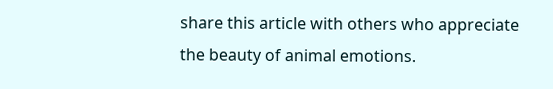share this article with others who appreciate the beauty of animal emotions.